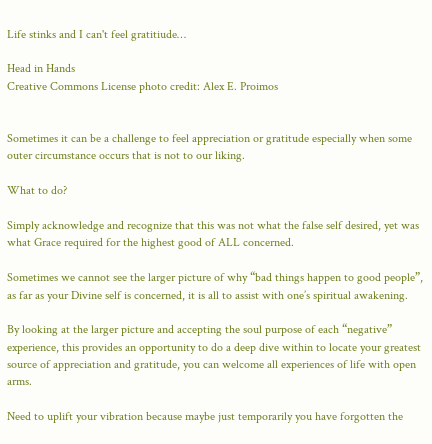Life stinks and I can't feel gratitiude…

Head in Hands
Creative Commons License photo credit: Alex E. Proimos


Sometimes it can be a challenge to feel appreciation or gratitude especially when some outer circumstance occurs that is not to our liking.

What to do?

Simply acknowledge and recognize that this was not what the false self desired, yet was what Grace required for the highest good of ALL concerned.

Sometimes we cannot see the larger picture of why “bad things happen to good people”, as far as your Divine self is concerned, it is all to assist with one’s spiritual awakening.

By looking at the larger picture and accepting the soul purpose of each “negative” experience, this provides an opportunity to do a deep dive within to locate your greatest source of appreciation and gratitude, you can welcome all experiences of life with open arms.

Need to uplift your vibration because maybe just temporarily you have forgotten the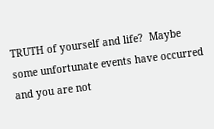TRUTH of yourself and life?  Maybe some unfortunate events have occurred and you are not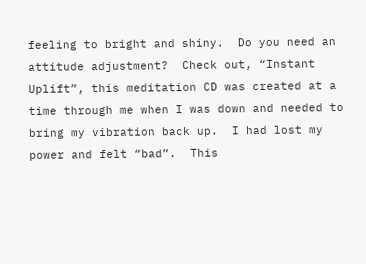feeling to bright and shiny.  Do you need an attitude adjustment?  Check out, “Instant Uplift”, this meditation CD was created at a time through me when I was down and needed to bring my vibration back up.  I had lost my power and felt “bad”.  This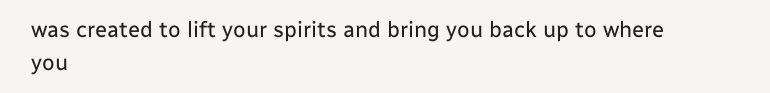was created to lift your spirits and bring you back up to where you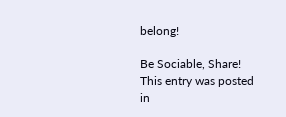belong!

Be Sociable, Share!
This entry was posted in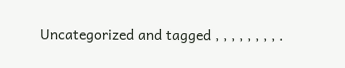Uncategorized and tagged , , , , , , , , .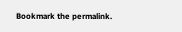Bookmark the permalink.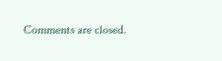Comments are closed.